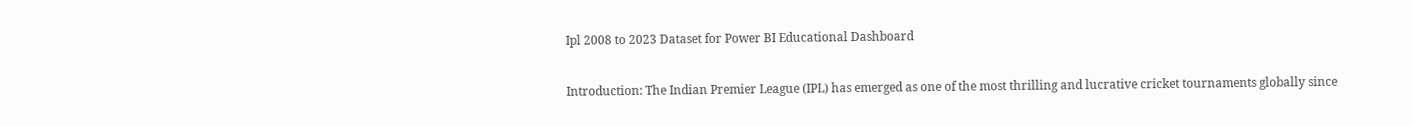Ipl 2008 to 2023 Dataset for Power BI Educational Dashboard

Introduction: The Indian Premier League (IPL) has emerged as one of the most thrilling and lucrative cricket tournaments globally since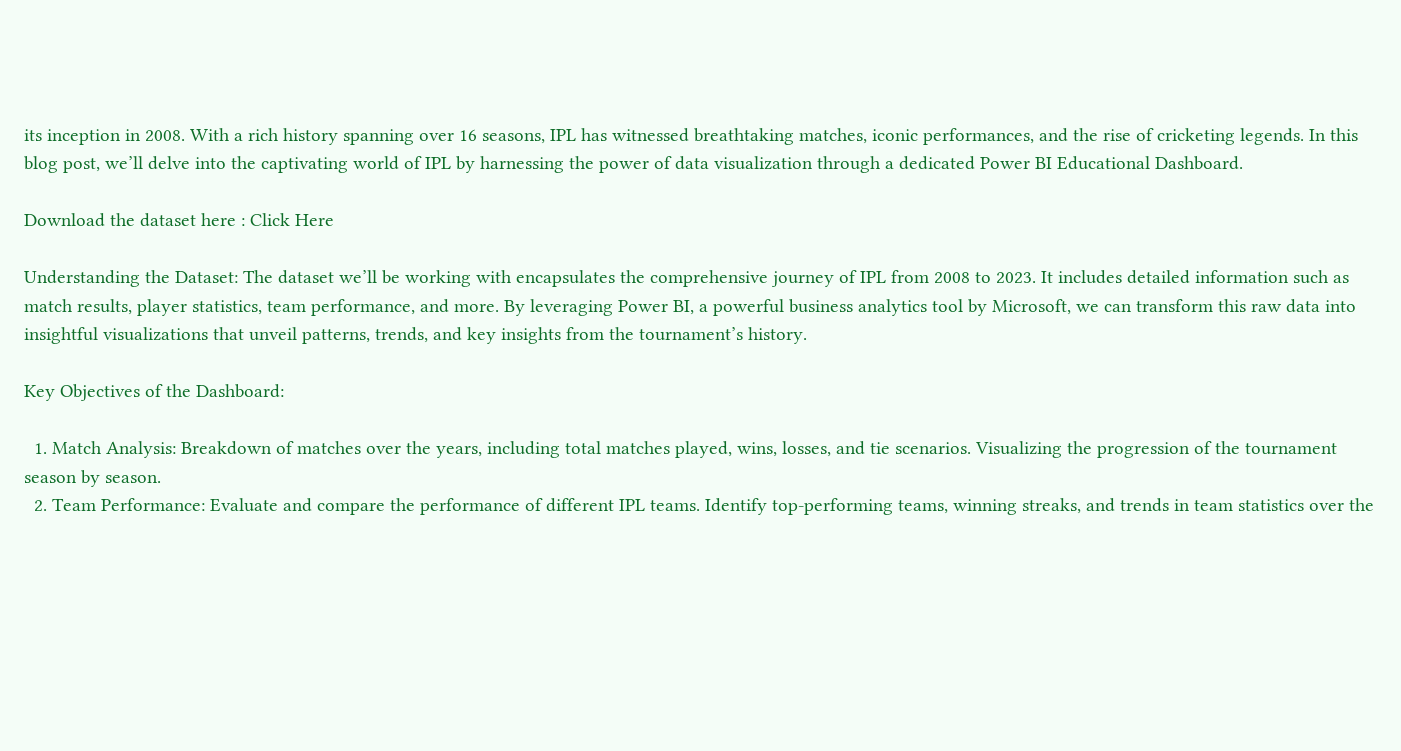its inception in 2008. With a rich history spanning over 16 seasons, IPL has witnessed breathtaking matches, iconic performances, and the rise of cricketing legends. In this blog post, we’ll delve into the captivating world of IPL by harnessing the power of data visualization through a dedicated Power BI Educational Dashboard.

Download the dataset here : Click Here

Understanding the Dataset: The dataset we’ll be working with encapsulates the comprehensive journey of IPL from 2008 to 2023. It includes detailed information such as match results, player statistics, team performance, and more. By leveraging Power BI, a powerful business analytics tool by Microsoft, we can transform this raw data into insightful visualizations that unveil patterns, trends, and key insights from the tournament’s history.

Key Objectives of the Dashboard:

  1. Match Analysis: Breakdown of matches over the years, including total matches played, wins, losses, and tie scenarios. Visualizing the progression of the tournament season by season.
  2. Team Performance: Evaluate and compare the performance of different IPL teams. Identify top-performing teams, winning streaks, and trends in team statistics over the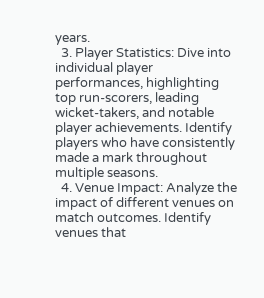years.
  3. Player Statistics: Dive into individual player performances, highlighting top run-scorers, leading wicket-takers, and notable player achievements. Identify players who have consistently made a mark throughout multiple seasons.
  4. Venue Impact: Analyze the impact of different venues on match outcomes. Identify venues that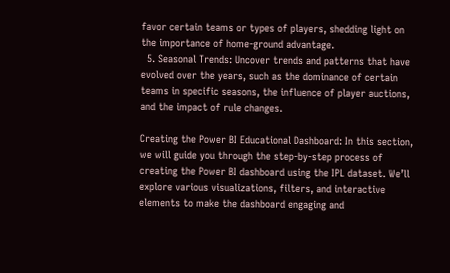favor certain teams or types of players, shedding light on the importance of home-ground advantage.
  5. Seasonal Trends: Uncover trends and patterns that have evolved over the years, such as the dominance of certain teams in specific seasons, the influence of player auctions, and the impact of rule changes.

Creating the Power BI Educational Dashboard: In this section, we will guide you through the step-by-step process of creating the Power BI dashboard using the IPL dataset. We’ll explore various visualizations, filters, and interactive elements to make the dashboard engaging and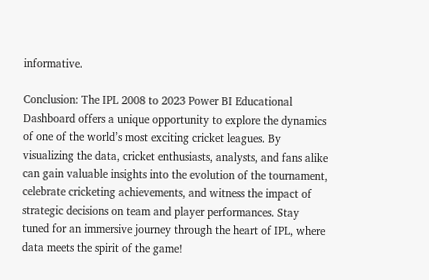informative.

Conclusion: The IPL 2008 to 2023 Power BI Educational Dashboard offers a unique opportunity to explore the dynamics of one of the world’s most exciting cricket leagues. By visualizing the data, cricket enthusiasts, analysts, and fans alike can gain valuable insights into the evolution of the tournament, celebrate cricketing achievements, and witness the impact of strategic decisions on team and player performances. Stay tuned for an immersive journey through the heart of IPL, where data meets the spirit of the game!